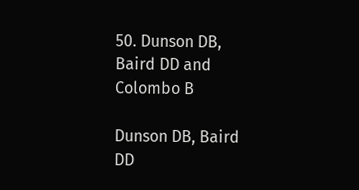50. Dunson DB, Baird DD and Colombo B

Dunson DB, Baird DD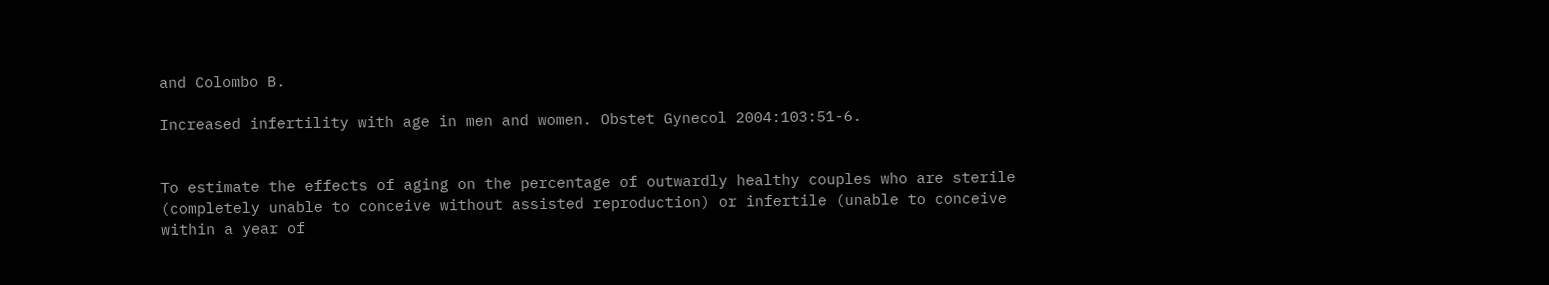and Colombo B.

Increased infertility with age in men and women. Obstet Gynecol 2004:103:51-6.


To estimate the effects of aging on the percentage of outwardly healthy couples who are sterile (completely unable to conceive without assisted reproduction) or infertile (unable to conceive within a year of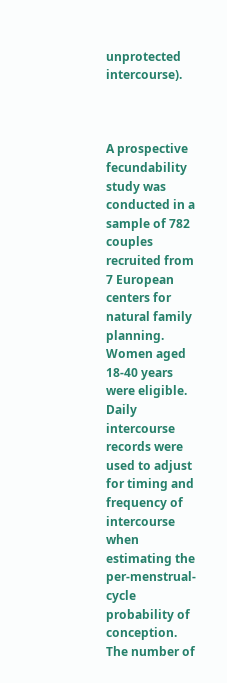unprotected intercourse).



A prospective fecundability study was conducted in a sample of 782 couples recruited from 7 European centers for natural family planning. Women aged 18-40 years were eligible. Daily intercourse records were used to adjust for timing and frequency of intercourse when estimating the per-menstrual-cycle probability of conception. The number of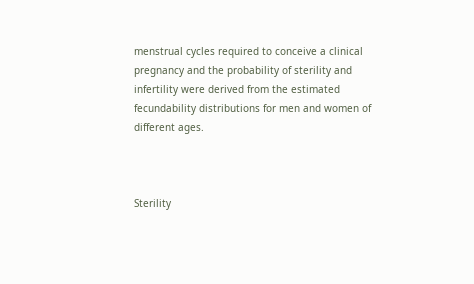menstrual cycles required to conceive a clinical pregnancy and the probability of sterility and infertility were derived from the estimated fecundability distributions for men and women of different ages.



Sterility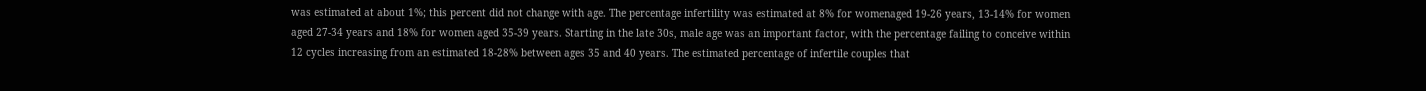was estimated at about 1%; this percent did not change with age. The percentage infertility was estimated at 8% for womenaged 19-26 years, 13-14% for women aged 27-34 years and 18% for women aged 35-39 years. Starting in the late 30s, male age was an important factor, with the percentage failing to conceive within 12 cycles increasing from an estimated 18-28% between ages 35 and 40 years. The estimated percentage of infertile couples that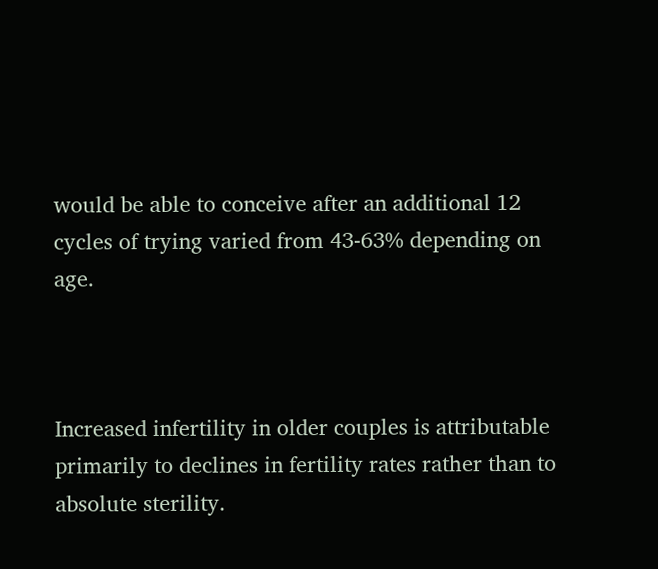would be able to conceive after an additional 12 cycles of trying varied from 43-63% depending on age.



Increased infertility in older couples is attributable primarily to declines in fertility rates rather than to absolute sterility.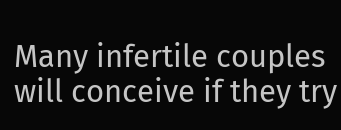Many infertile couples will conceive if they try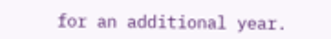for an additional year.